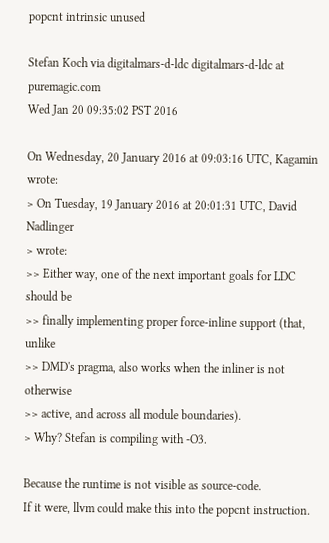popcnt intrinsic unused

Stefan Koch via digitalmars-d-ldc digitalmars-d-ldc at puremagic.com
Wed Jan 20 09:35:02 PST 2016

On Wednesday, 20 January 2016 at 09:03:16 UTC, Kagamin wrote:
> On Tuesday, 19 January 2016 at 20:01:31 UTC, David Nadlinger
> wrote:
>> Either way, one of the next important goals for LDC should be
>> finally implementing proper force-inline support (that, unlike
>> DMD's pragma, also works when the inliner is not otherwise
>> active, and across all module boundaries).
> Why? Stefan is compiling with -O3.

Because the runtime is not visible as source-code.
If it were, llvm could make this into the popcnt instruction.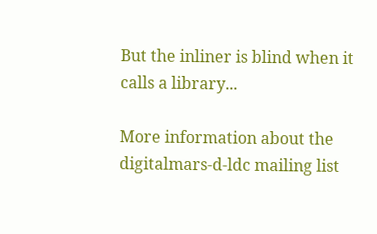But the inliner is blind when it calls a library...

More information about the digitalmars-d-ldc mailing list